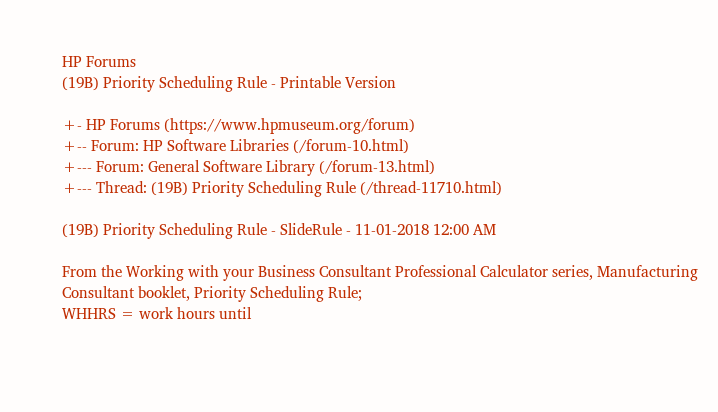HP Forums
(19B) Priority Scheduling Rule - Printable Version

+- HP Forums (https://www.hpmuseum.org/forum)
+-- Forum: HP Software Libraries (/forum-10.html)
+--- Forum: General Software Library (/forum-13.html)
+--- Thread: (19B) Priority Scheduling Rule (/thread-11710.html)

(19B) Priority Scheduling Rule - SlideRule - 11-01-2018 12:00 AM

From the Working with your Business Consultant Professional Calculator series, Manufacturing Consultant booklet, Priority Scheduling Rule;
WHHRS = work hours until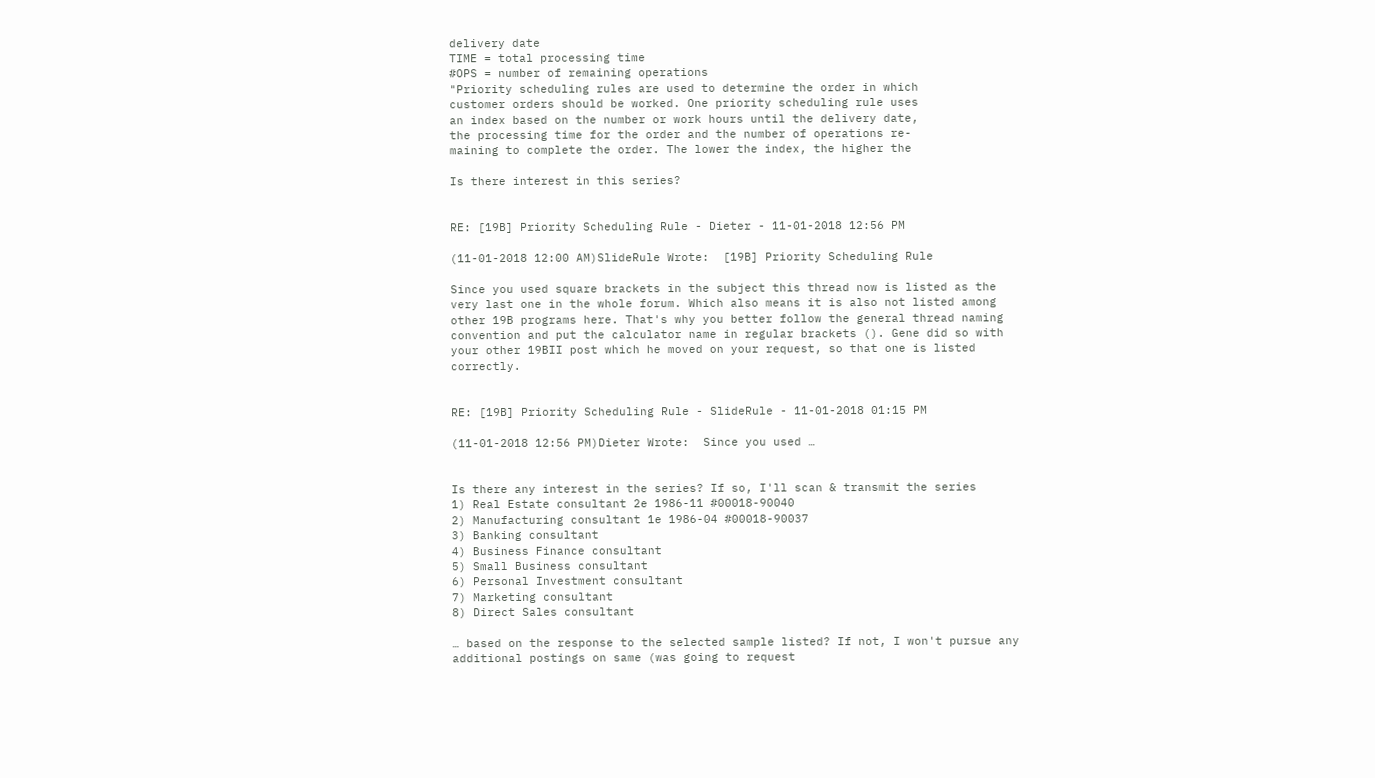delivery date
TIME = total processing time
#OPS = number of remaining operations
"Priority scheduling rules are used to determine the order in which
customer orders should be worked. One priority scheduling rule uses
an index based on the number or work hours until the delivery date,
the processing time for the order and the number of operations re-
maining to complete the order. The lower the index, the higher the

Is there interest in this series?


RE: [19B] Priority Scheduling Rule - Dieter - 11-01-2018 12:56 PM

(11-01-2018 12:00 AM)SlideRule Wrote:  [19B] Priority Scheduling Rule

Since you used square brackets in the subject this thread now is listed as the very last one in the whole forum. Which also means it is also not listed among other 19B programs here. That's why you better follow the general thread naming convention and put the calculator name in regular brackets (). Gene did so with your other 19BII post which he moved on your request, so that one is listed correctly.


RE: [19B] Priority Scheduling Rule - SlideRule - 11-01-2018 01:15 PM

(11-01-2018 12:56 PM)Dieter Wrote:  Since you used …


Is there any interest in the series? If so, I'll scan & transmit the series
1) Real Estate consultant 2e 1986-11 #00018-90040
2) Manufacturing consultant 1e 1986-04 #00018-90037
3) Banking consultant
4) Business Finance consultant
5) Small Business consultant
6) Personal Investment consultant
7) Marketing consultant
8) Direct Sales consultant

… based on the response to the selected sample listed? If not, I won't pursue any additional postings on same (was going to request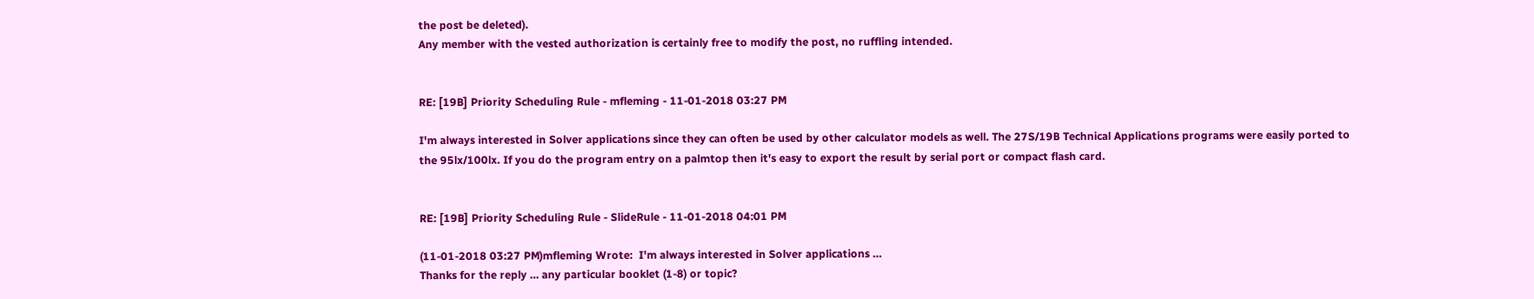the post be deleted).
Any member with the vested authorization is certainly free to modify the post, no ruffling intended.


RE: [19B] Priority Scheduling Rule - mfleming - 11-01-2018 03:27 PM

I'm always interested in Solver applications since they can often be used by other calculator models as well. The 27S/19B Technical Applications programs were easily ported to the 95lx/100lx. If you do the program entry on a palmtop then it's easy to export the result by serial port or compact flash card.


RE: [19B] Priority Scheduling Rule - SlideRule - 11-01-2018 04:01 PM

(11-01-2018 03:27 PM)mfleming Wrote:  I'm always interested in Solver applications …
Thanks for the reply … any particular booklet (1-8) or topic?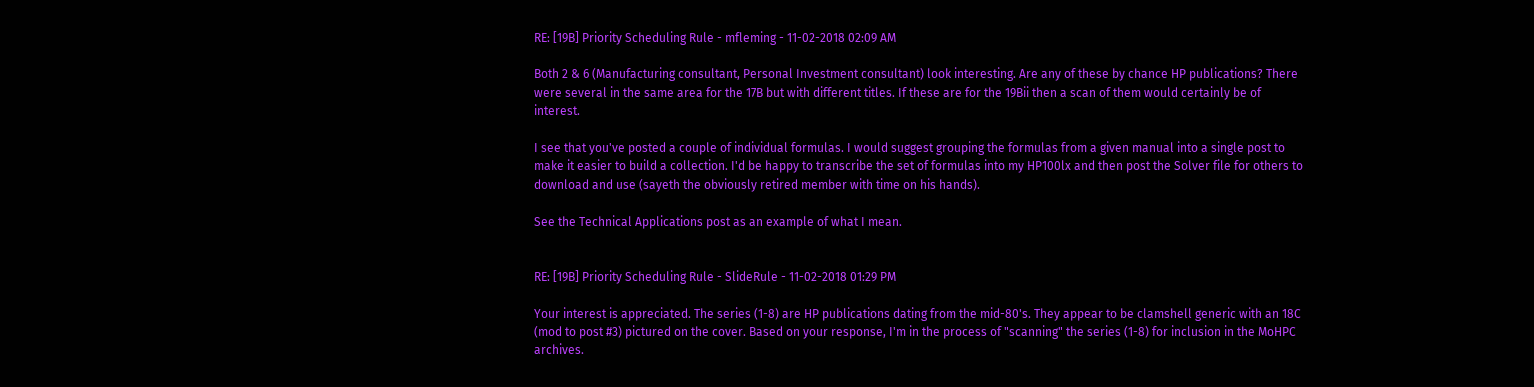RE: [19B] Priority Scheduling Rule - mfleming - 11-02-2018 02:09 AM

Both 2 & 6 (Manufacturing consultant, Personal Investment consultant) look interesting. Are any of these by chance HP publications? There were several in the same area for the 17B but with different titles. If these are for the 19Bii then a scan of them would certainly be of interest.

I see that you've posted a couple of individual formulas. I would suggest grouping the formulas from a given manual into a single post to make it easier to build a collection. I'd be happy to transcribe the set of formulas into my HP100lx and then post the Solver file for others to download and use (sayeth the obviously retired member with time on his hands).

See the Technical Applications post as an example of what I mean.


RE: [19B] Priority Scheduling Rule - SlideRule - 11-02-2018 01:29 PM

Your interest is appreciated. The series (1-8) are HP publications dating from the mid-80's. They appear to be clamshell generic with an 18C (mod to post #3) pictured on the cover. Based on your response, I'm in the process of "scanning" the series (1-8) for inclusion in the MoHPC archives.